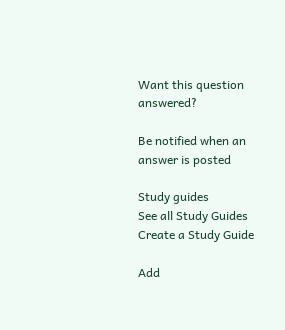Want this question answered?

Be notified when an answer is posted

Study guides
See all Study Guides
Create a Study Guide

Add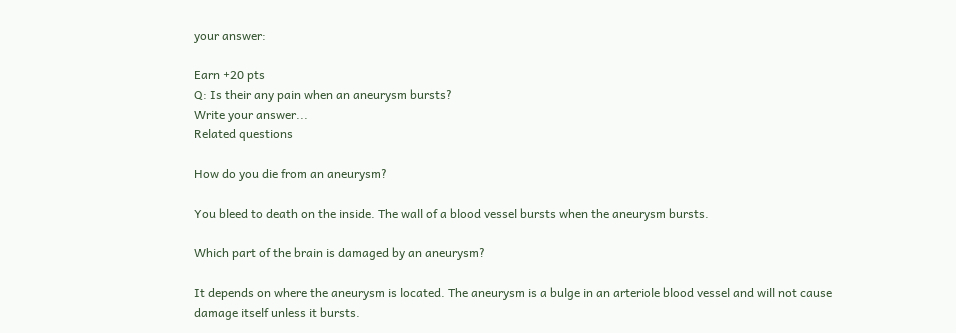your answer:

Earn +20 pts
Q: Is their any pain when an aneurysm bursts?
Write your answer...
Related questions

How do you die from an aneurysm?

You bleed to death on the inside. The wall of a blood vessel bursts when the aneurysm bursts.

Which part of the brain is damaged by an aneurysm?

It depends on where the aneurysm is located. The aneurysm is a bulge in an arteriole blood vessel and will not cause damage itself unless it bursts.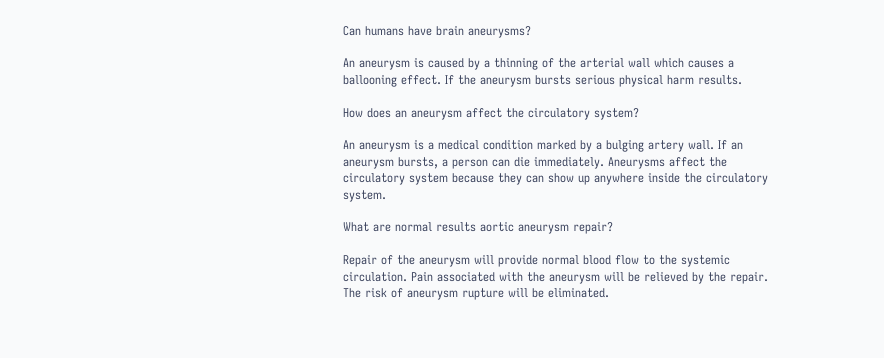Can humans have brain aneurysms?

An aneurysm is caused by a thinning of the arterial wall which causes a ballooning effect. If the aneurysm bursts serious physical harm results.

How does an aneurysm affect the circulatory system?

An aneurysm is a medical condition marked by a bulging artery wall. If an aneurysm bursts, a person can die immediately. Aneurysms affect the circulatory system because they can show up anywhere inside the circulatory system.

What are normal results aortic aneurysm repair?

Repair of the aneurysm will provide normal blood flow to the systemic circulation. Pain associated with the aneurysm will be relieved by the repair. The risk of aneurysm rupture will be eliminated.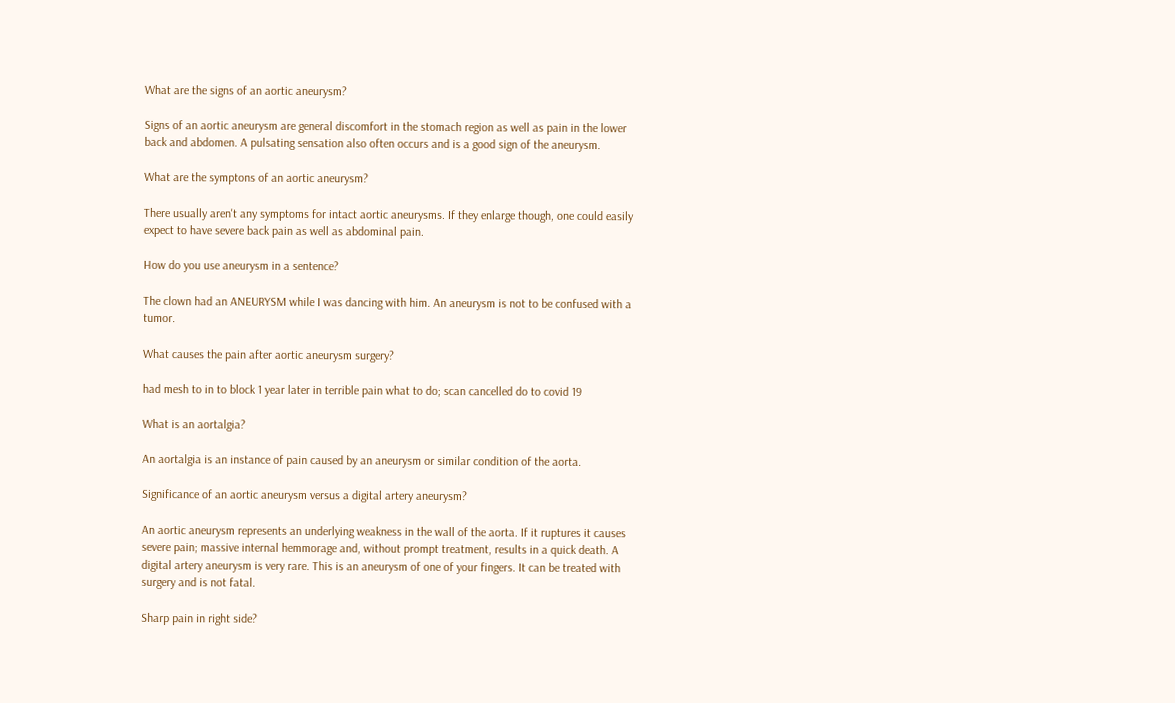What are the signs of an aortic aneurysm?

Signs of an aortic aneurysm are general discomfort in the stomach region as well as pain in the lower back and abdomen. A pulsating sensation also often occurs and is a good sign of the aneurysm.

What are the symptons of an aortic aneurysm?

There usually aren't any symptoms for intact aortic aneurysms. If they enlarge though, one could easily expect to have severe back pain as well as abdominal pain.

How do you use aneurysm in a sentence?

The clown had an ANEURYSM while I was dancing with him. An aneurysm is not to be confused with a tumor.

What causes the pain after aortic aneurysm surgery?

had mesh to in to block 1 year later in terrible pain what to do; scan cancelled do to covid 19

What is an aortalgia?

An aortalgia is an instance of pain caused by an aneurysm or similar condition of the aorta.

Significance of an aortic aneurysm versus a digital artery aneurysm?

An aortic aneurysm represents an underlying weakness in the wall of the aorta. If it ruptures it causes severe pain; massive internal hemmorage and, without prompt treatment, results in a quick death. A digital artery aneurysm is very rare. This is an aneurysm of one of your fingers. It can be treated with surgery and is not fatal.

Sharp pain in right side?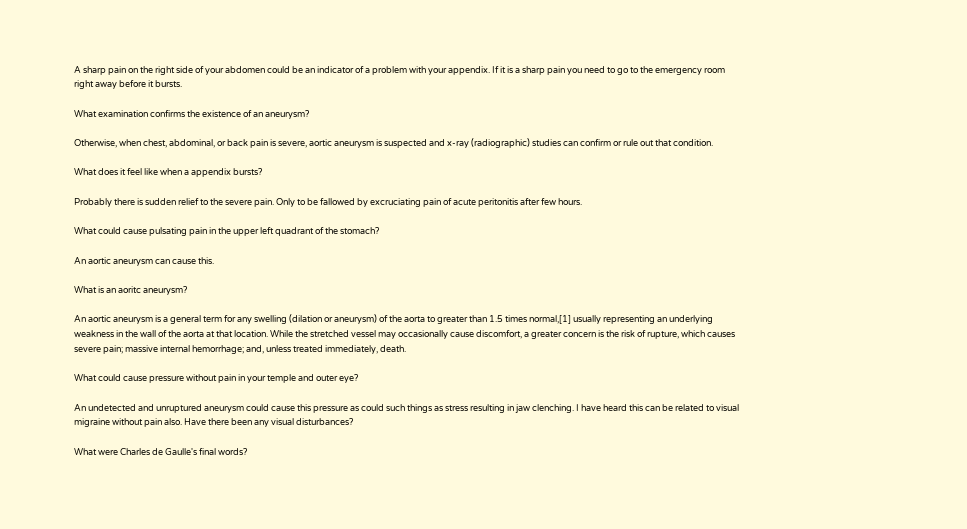A sharp pain on the right side of your abdomen could be an indicator of a problem with your appendix. If it is a sharp pain you need to go to the emergency room right away before it bursts.

What examination confirms the existence of an aneurysm?

Otherwise, when chest, abdominal, or back pain is severe, aortic aneurysm is suspected and x-ray (radiographic) studies can confirm or rule out that condition.

What does it feel like when a appendix bursts?

Probably there is sudden relief to the severe pain. Only to be fallowed by excruciating pain of acute peritonitis after few hours.

What could cause pulsating pain in the upper left quadrant of the stomach?

An aortic aneurysm can cause this.

What is an aoritc aneurysm?

An aortic aneurysm is a general term for any swelling (dilation or aneurysm) of the aorta to greater than 1.5 times normal,[1] usually representing an underlying weakness in the wall of the aorta at that location. While the stretched vessel may occasionally cause discomfort, a greater concern is the risk of rupture, which causes severe pain; massive internal hemorrhage; and, unless treated immediately, death.

What could cause pressure without pain in your temple and outer eye?

An undetected and unruptured aneurysm could cause this pressure as could such things as stress resulting in jaw clenching. I have heard this can be related to visual migraine without pain also. Have there been any visual disturbances?

What were Charles de Gaulle's final words?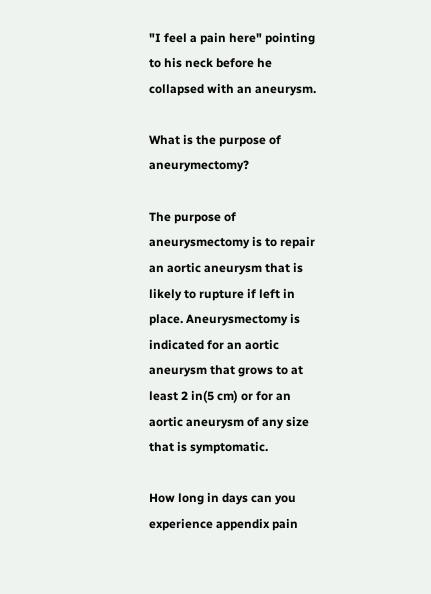"I feel a pain here" pointing to his neck before he collapsed with an aneurysm.

What is the purpose of aneurymectomy?

The purpose of aneurysmectomy is to repair an aortic aneurysm that is likely to rupture if left in place. Aneurysmectomy is indicated for an aortic aneurysm that grows to at least 2 in(5 cm) or for an aortic aneurysm of any size that is symptomatic.

How long in days can you experience appendix pain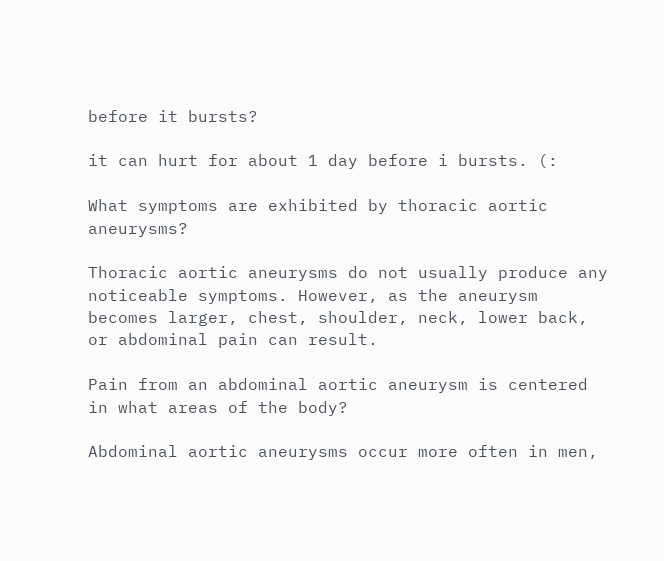before it bursts?

it can hurt for about 1 day before i bursts. (:

What symptoms are exhibited by thoracic aortic aneurysms?

Thoracic aortic aneurysms do not usually produce any noticeable symptoms. However, as the aneurysm becomes larger, chest, shoulder, neck, lower back, or abdominal pain can result.

Pain from an abdominal aortic aneurysm is centered in what areas of the body?

Abdominal aortic aneurysms occur more often in men,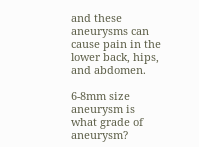and these aneurysms can cause pain in the lower back, hips, and abdomen.

6-8mm size aneurysm is what grade of aneurysm?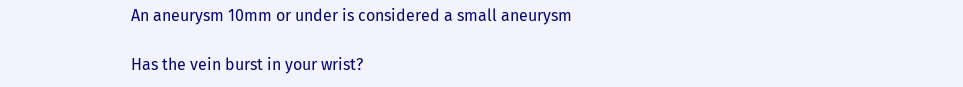An aneurysm 10mm or under is considered a small aneurysm

Has the vein burst in your wrist?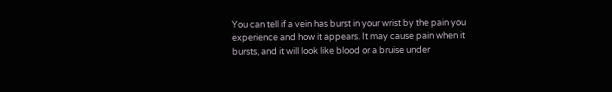You can tell if a vein has burst in your wrist by the pain you experience and how it appears. It may cause pain when it bursts, and it will look like blood or a bruise under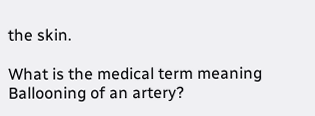the skin.

What is the medical term meaning Ballooning of an artery?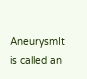AneurysmIt is called an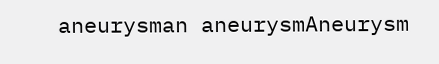aneurysman aneurysmAneurysm